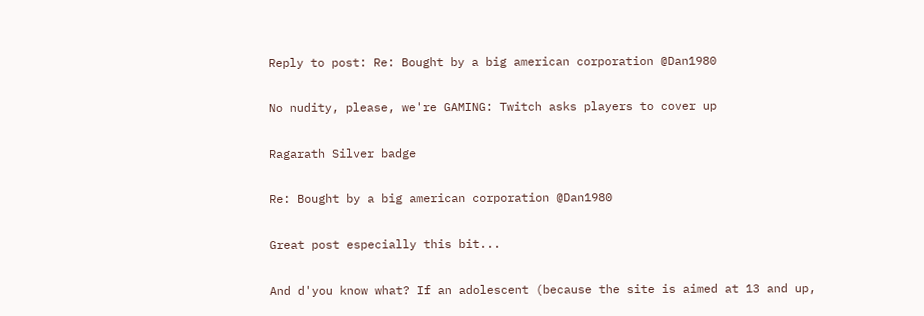Reply to post: Re: Bought by a big american corporation @Dan1980

No nudity, please, we're GAMING: Twitch asks players to cover up

Ragarath Silver badge

Re: Bought by a big american corporation @Dan1980

Great post especially this bit...

And d'you know what? If an adolescent (because the site is aimed at 13 and up,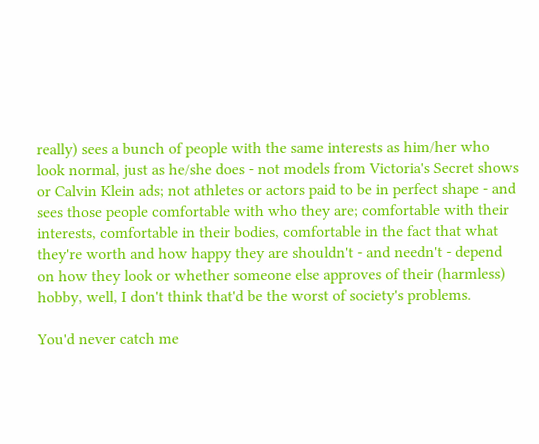really) sees a bunch of people with the same interests as him/her who look normal, just as he/she does - not models from Victoria's Secret shows or Calvin Klein ads; not athletes or actors paid to be in perfect shape - and sees those people comfortable with who they are; comfortable with their interests, comfortable in their bodies, comfortable in the fact that what they're worth and how happy they are shouldn't - and needn't - depend on how they look or whether someone else approves of their (harmless) hobby, well, I don't think that'd be the worst of society's problems.

You'd never catch me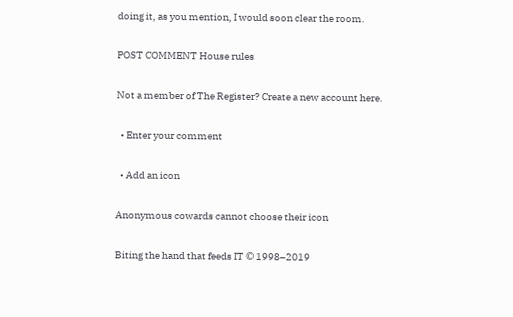doing it, as you mention, I would soon clear the room.

POST COMMENT House rules

Not a member of The Register? Create a new account here.

  • Enter your comment

  • Add an icon

Anonymous cowards cannot choose their icon

Biting the hand that feeds IT © 1998–2019